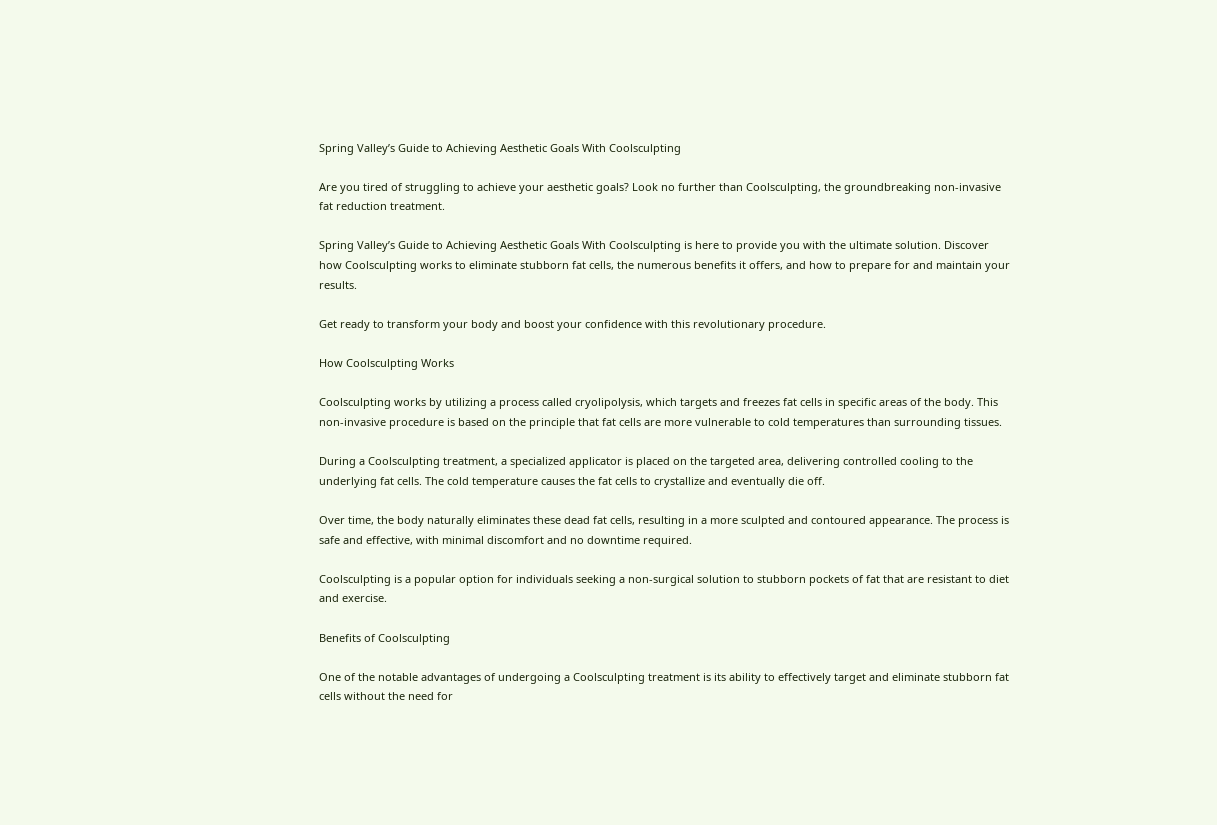Spring Valley’s Guide to Achieving Aesthetic Goals With Coolsculpting

Are you tired of struggling to achieve your aesthetic goals? Look no further than Coolsculpting, the groundbreaking non-invasive fat reduction treatment.

Spring Valley’s Guide to Achieving Aesthetic Goals With Coolsculpting is here to provide you with the ultimate solution. Discover how Coolsculpting works to eliminate stubborn fat cells, the numerous benefits it offers, and how to prepare for and maintain your results.

Get ready to transform your body and boost your confidence with this revolutionary procedure.

How Coolsculpting Works

Coolsculpting works by utilizing a process called cryolipolysis, which targets and freezes fat cells in specific areas of the body. This non-invasive procedure is based on the principle that fat cells are more vulnerable to cold temperatures than surrounding tissues.

During a Coolsculpting treatment, a specialized applicator is placed on the targeted area, delivering controlled cooling to the underlying fat cells. The cold temperature causes the fat cells to crystallize and eventually die off.

Over time, the body naturally eliminates these dead fat cells, resulting in a more sculpted and contoured appearance. The process is safe and effective, with minimal discomfort and no downtime required.

Coolsculpting is a popular option for individuals seeking a non-surgical solution to stubborn pockets of fat that are resistant to diet and exercise.

Benefits of Coolsculpting

One of the notable advantages of undergoing a Coolsculpting treatment is its ability to effectively target and eliminate stubborn fat cells without the need for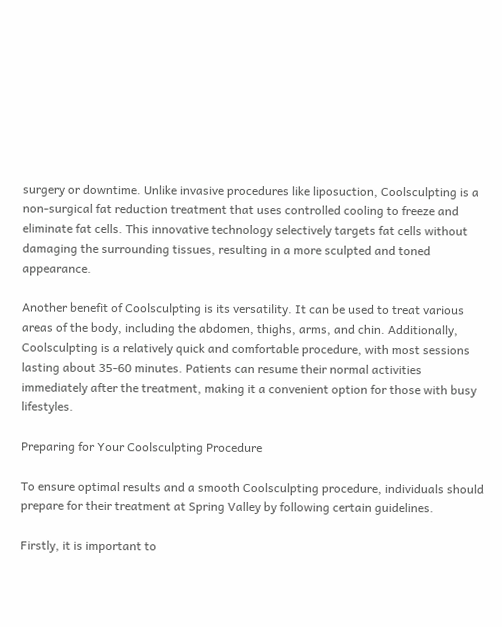surgery or downtime. Unlike invasive procedures like liposuction, Coolsculpting is a non-surgical fat reduction treatment that uses controlled cooling to freeze and eliminate fat cells. This innovative technology selectively targets fat cells without damaging the surrounding tissues, resulting in a more sculpted and toned appearance.

Another benefit of Coolsculpting is its versatility. It can be used to treat various areas of the body, including the abdomen, thighs, arms, and chin. Additionally, Coolsculpting is a relatively quick and comfortable procedure, with most sessions lasting about 35-60 minutes. Patients can resume their normal activities immediately after the treatment, making it a convenient option for those with busy lifestyles.

Preparing for Your Coolsculpting Procedure

To ensure optimal results and a smooth Coolsculpting procedure, individuals should prepare for their treatment at Spring Valley by following certain guidelines.

Firstly, it is important to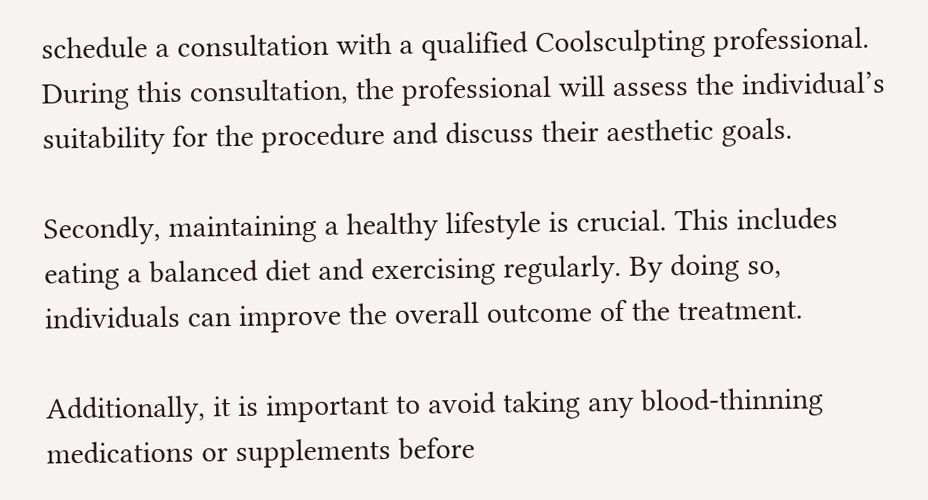schedule a consultation with a qualified Coolsculpting professional. During this consultation, the professional will assess the individual’s suitability for the procedure and discuss their aesthetic goals.

Secondly, maintaining a healthy lifestyle is crucial. This includes eating a balanced diet and exercising regularly. By doing so, individuals can improve the overall outcome of the treatment.

Additionally, it is important to avoid taking any blood-thinning medications or supplements before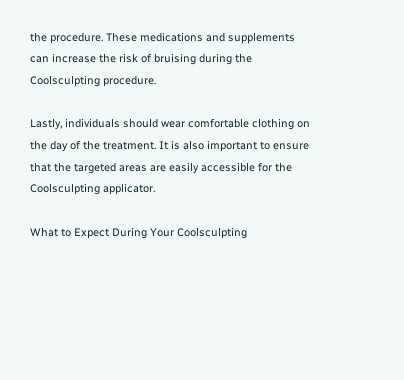the procedure. These medications and supplements can increase the risk of bruising during the Coolsculpting procedure.

Lastly, individuals should wear comfortable clothing on the day of the treatment. It is also important to ensure that the targeted areas are easily accessible for the Coolsculpting applicator.

What to Expect During Your Coolsculpting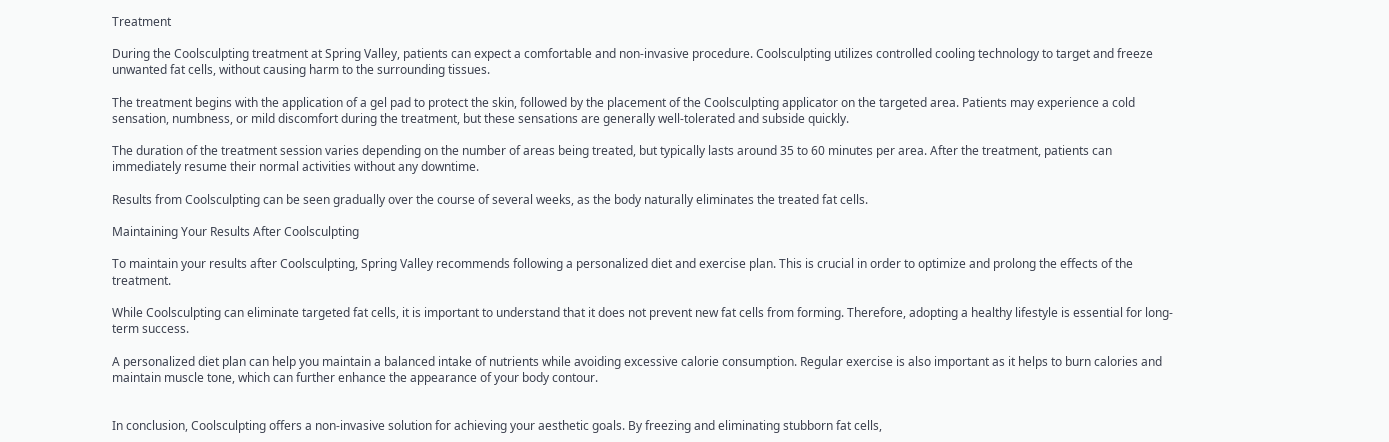Treatment

During the Coolsculpting treatment at Spring Valley, patients can expect a comfortable and non-invasive procedure. Coolsculpting utilizes controlled cooling technology to target and freeze unwanted fat cells, without causing harm to the surrounding tissues.

The treatment begins with the application of a gel pad to protect the skin, followed by the placement of the Coolsculpting applicator on the targeted area. Patients may experience a cold sensation, numbness, or mild discomfort during the treatment, but these sensations are generally well-tolerated and subside quickly.

The duration of the treatment session varies depending on the number of areas being treated, but typically lasts around 35 to 60 minutes per area. After the treatment, patients can immediately resume their normal activities without any downtime.

Results from Coolsculpting can be seen gradually over the course of several weeks, as the body naturally eliminates the treated fat cells.

Maintaining Your Results After Coolsculpting

To maintain your results after Coolsculpting, Spring Valley recommends following a personalized diet and exercise plan. This is crucial in order to optimize and prolong the effects of the treatment.

While Coolsculpting can eliminate targeted fat cells, it is important to understand that it does not prevent new fat cells from forming. Therefore, adopting a healthy lifestyle is essential for long-term success.

A personalized diet plan can help you maintain a balanced intake of nutrients while avoiding excessive calorie consumption. Regular exercise is also important as it helps to burn calories and maintain muscle tone, which can further enhance the appearance of your body contour.


In conclusion, Coolsculpting offers a non-invasive solution for achieving your aesthetic goals. By freezing and eliminating stubborn fat cells,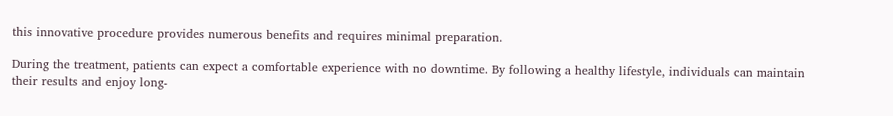this innovative procedure provides numerous benefits and requires minimal preparation.

During the treatment, patients can expect a comfortable experience with no downtime. By following a healthy lifestyle, individuals can maintain their results and enjoy long-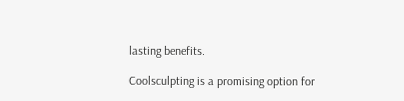lasting benefits.

Coolsculpting is a promising option for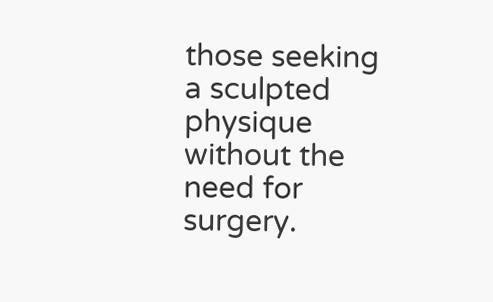those seeking a sculpted physique without the need for surgery.